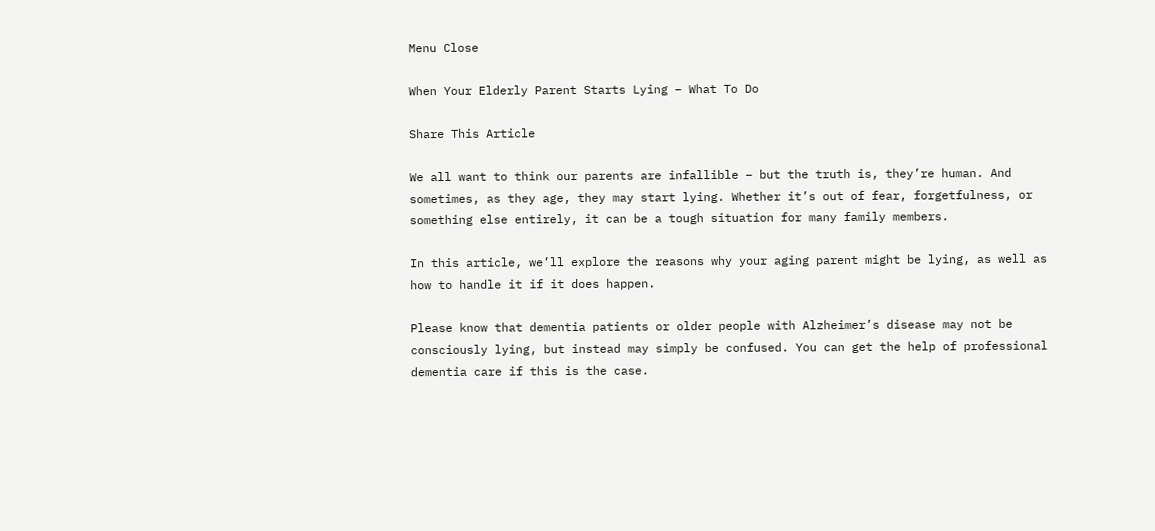Menu Close

When Your Elderly Parent Starts Lying – What To Do

Share This Article

We all want to think our parents are infallible – but the truth is, they’re human. And sometimes, as they age, they may start lying. Whether it’s out of fear, forgetfulness, or something else entirely, it can be a tough situation for many family members.

In this article, we’ll explore the reasons why your aging parent might be lying, as well as how to handle it if it does happen.

Please know that dementia patients or older people with Alzheimer’s disease may not be consciously lying, but instead may simply be confused. You can get the help of professional dementia care if this is the case.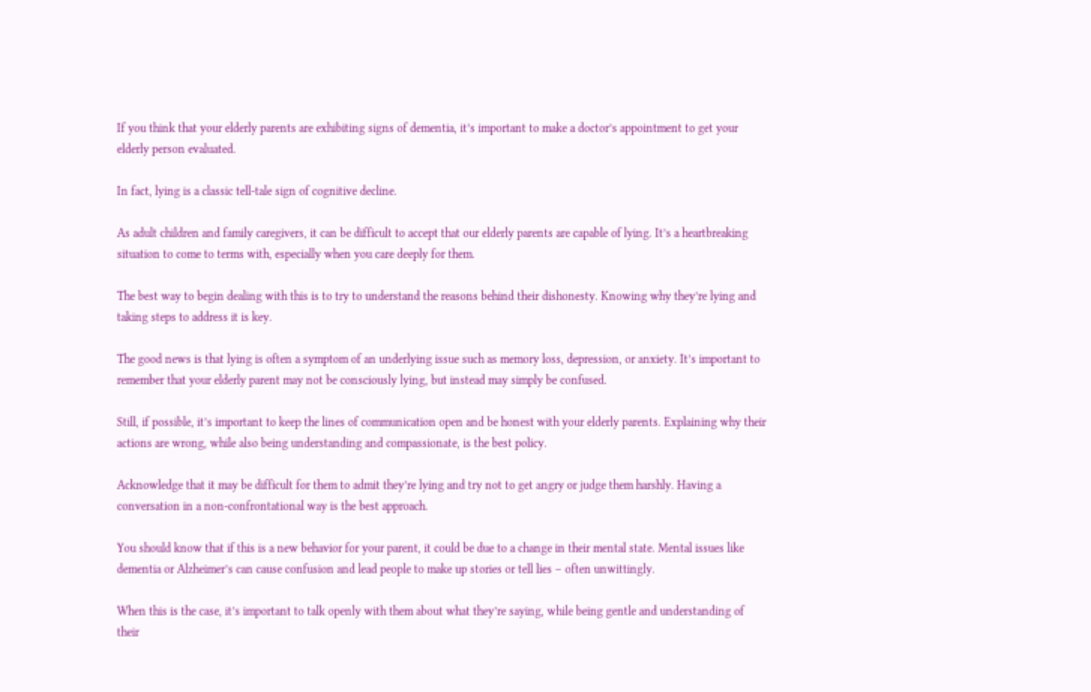If you think that your elderly parents are exhibiting signs of dementia, it’s important to make a doctor’s appointment to get your elderly person evaluated.

In fact, lying is a classic tell-tale sign of cognitive decline.

As adult children and family caregivers, it can be difficult to accept that our elderly parents are capable of lying. It’s a heartbreaking situation to come to terms with, especially when you care deeply for them.

The best way to begin dealing with this is to try to understand the reasons behind their dishonesty. Knowing why they’re lying and taking steps to address it is key.

The good news is that lying is often a symptom of an underlying issue such as memory loss, depression, or anxiety. It’s important to remember that your elderly parent may not be consciously lying, but instead may simply be confused.

Still, if possible, it’s important to keep the lines of communication open and be honest with your elderly parents. Explaining why their actions are wrong, while also being understanding and compassionate, is the best policy.

Acknowledge that it may be difficult for them to admit they’re lying and try not to get angry or judge them harshly. Having a conversation in a non-confrontational way is the best approach.

You should know that if this is a new behavior for your parent, it could be due to a change in their mental state. Mental issues like dementia or Alzheimer’s can cause confusion and lead people to make up stories or tell lies – often unwittingly.

When this is the case, it’s important to talk openly with them about what they’re saying, while being gentle and understanding of their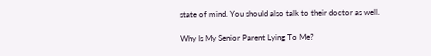state of mind. You should also talk to their doctor as well.

Why Is My Senior Parent Lying To Me?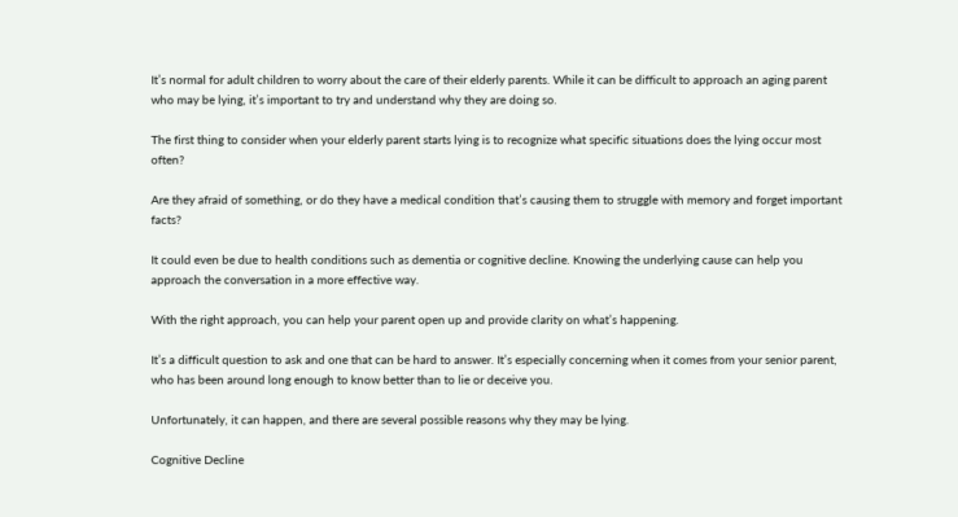It’s normal for adult children to worry about the care of their elderly parents. While it can be difficult to approach an aging parent who may be lying, it’s important to try and understand why they are doing so.

The first thing to consider when your elderly parent starts lying is to recognize what specific situations does the lying occur most often?

Are they afraid of something, or do they have a medical condition that’s causing them to struggle with memory and forget important facts?

It could even be due to health conditions such as dementia or cognitive decline. Knowing the underlying cause can help you approach the conversation in a more effective way.

With the right approach, you can help your parent open up and provide clarity on what’s happening.

It’s a difficult question to ask and one that can be hard to answer. It’s especially concerning when it comes from your senior parent, who has been around long enough to know better than to lie or deceive you.

Unfortunately, it can happen, and there are several possible reasons why they may be lying.

Cognitive Decline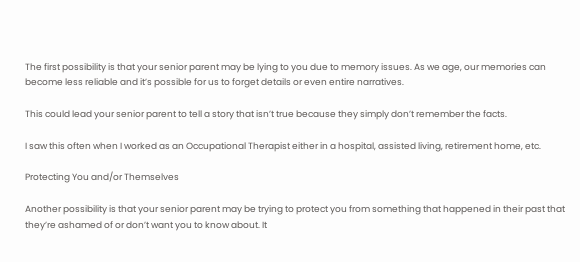The first possibility is that your senior parent may be lying to you due to memory issues. As we age, our memories can become less reliable and it’s possible for us to forget details or even entire narratives.

This could lead your senior parent to tell a story that isn’t true because they simply don’t remember the facts.

I saw this often when I worked as an Occupational Therapist either in a hospital, assisted living, retirement home, etc.

Protecting You and/or Themselves

Another possibility is that your senior parent may be trying to protect you from something that happened in their past that they’re ashamed of or don’t want you to know about. It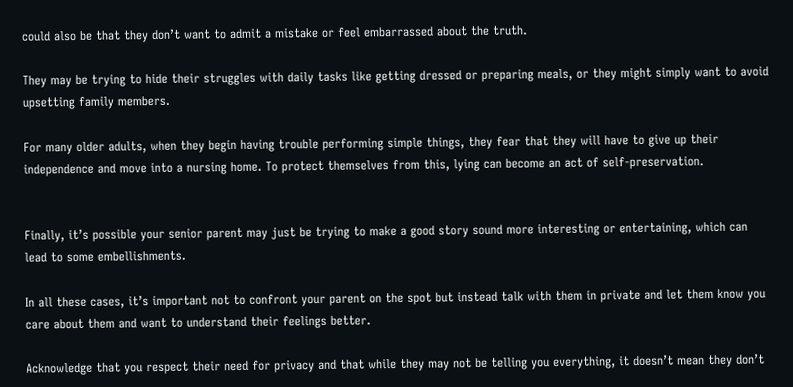could also be that they don’t want to admit a mistake or feel embarrassed about the truth.

They may be trying to hide their struggles with daily tasks like getting dressed or preparing meals, or they might simply want to avoid upsetting family members.

For many older adults, when they begin having trouble performing simple things, they fear that they will have to give up their independence and move into a nursing home. To protect themselves from this, lying can become an act of self-preservation.


Finally, it’s possible your senior parent may just be trying to make a good story sound more interesting or entertaining, which can lead to some embellishments.

In all these cases, it’s important not to confront your parent on the spot but instead talk with them in private and let them know you care about them and want to understand their feelings better.

Acknowledge that you respect their need for privacy and that while they may not be telling you everything, it doesn’t mean they don’t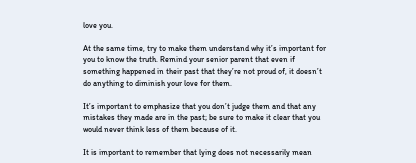love you.

At the same time, try to make them understand why it’s important for you to know the truth. Remind your senior parent that even if something happened in their past that they’re not proud of, it doesn’t do anything to diminish your love for them.

It’s important to emphasize that you don’t judge them and that any mistakes they made are in the past; be sure to make it clear that you would never think less of them because of it.

It is important to remember that lying does not necessarily mean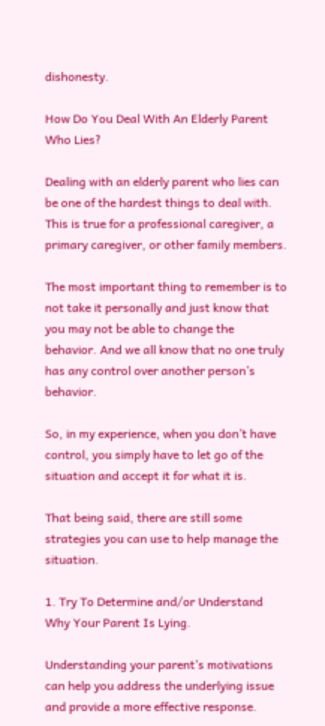dishonesty.

How Do You Deal With An Elderly Parent Who Lies?

Dealing with an elderly parent who lies can be one of the hardest things to deal with. This is true for a professional caregiver, a primary caregiver, or other family members.

The most important thing to remember is to not take it personally and just know that you may not be able to change the behavior. And we all know that no one truly has any control over another person’s behavior.

So, in my experience, when you don’t have control, you simply have to let go of the situation and accept it for what it is.

That being said, there are still some strategies you can use to help manage the situation.

1. Try To Determine and/or Understand Why Your Parent Is Lying.

Understanding your parent’s motivations can help you address the underlying issue and provide a more effective response.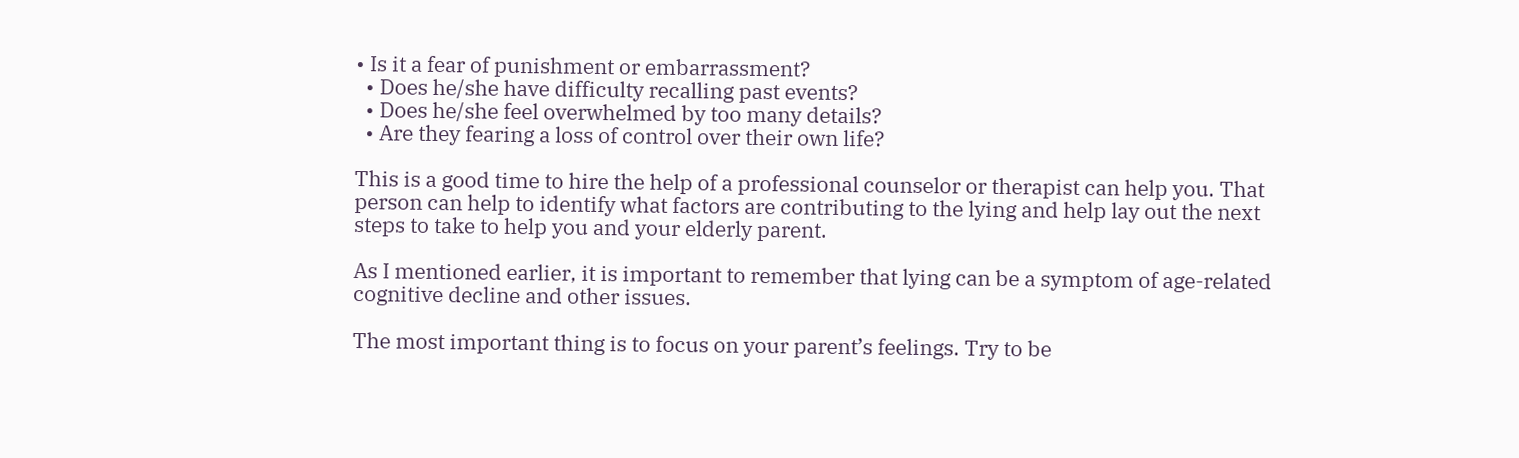• Is it a fear of punishment or embarrassment?
  • Does he/she have difficulty recalling past events?
  • Does he/she feel overwhelmed by too many details?
  • Are they fearing a loss of control over their own life?

This is a good time to hire the help of a professional counselor or therapist can help you. That person can help to identify what factors are contributing to the lying and help lay out the next steps to take to help you and your elderly parent.

As I mentioned earlier, it is important to remember that lying can be a symptom of age-related cognitive decline and other issues.

The most important thing is to focus on your parent’s feelings. Try to be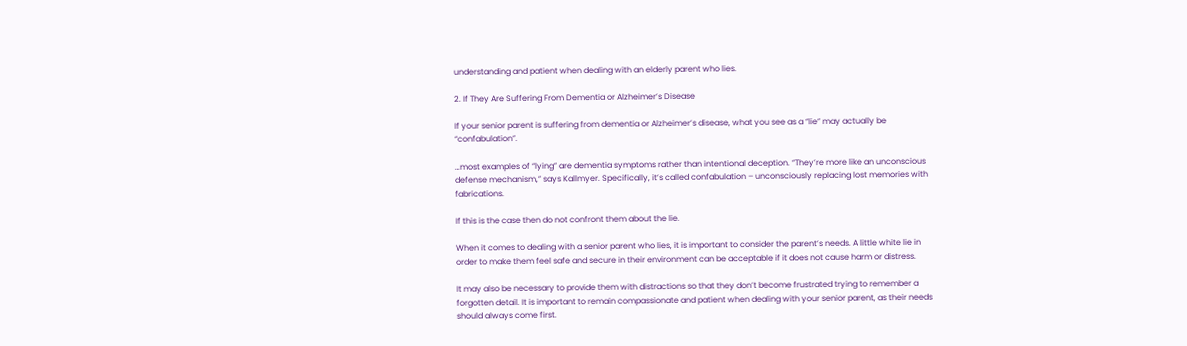understanding and patient when dealing with an elderly parent who lies.

2. If They Are Suffering From Dementia or Alzheimer’s Disease

If your senior parent is suffering from dementia or Alzheimer’s disease, what you see as a “lie” may actually be “confabulation”.

…most examples of “lying” are dementia symptoms rather than intentional deception. “They’re more like an unconscious defense mechanism,” says Kallmyer. Specifically, it’s called confabulation – unconsciously replacing lost memories with fabrications.

If this is the case then do not confront them about the lie.

When it comes to dealing with a senior parent who lies, it is important to consider the parent’s needs. A little white lie in order to make them feel safe and secure in their environment can be acceptable if it does not cause harm or distress.

It may also be necessary to provide them with distractions so that they don’t become frustrated trying to remember a forgotten detail. It is important to remain compassionate and patient when dealing with your senior parent, as their needs should always come first.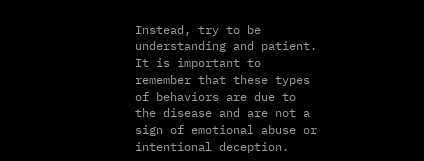Instead, try to be understanding and patient. It is important to remember that these types of behaviors are due to the disease and are not a sign of emotional abuse or intentional deception.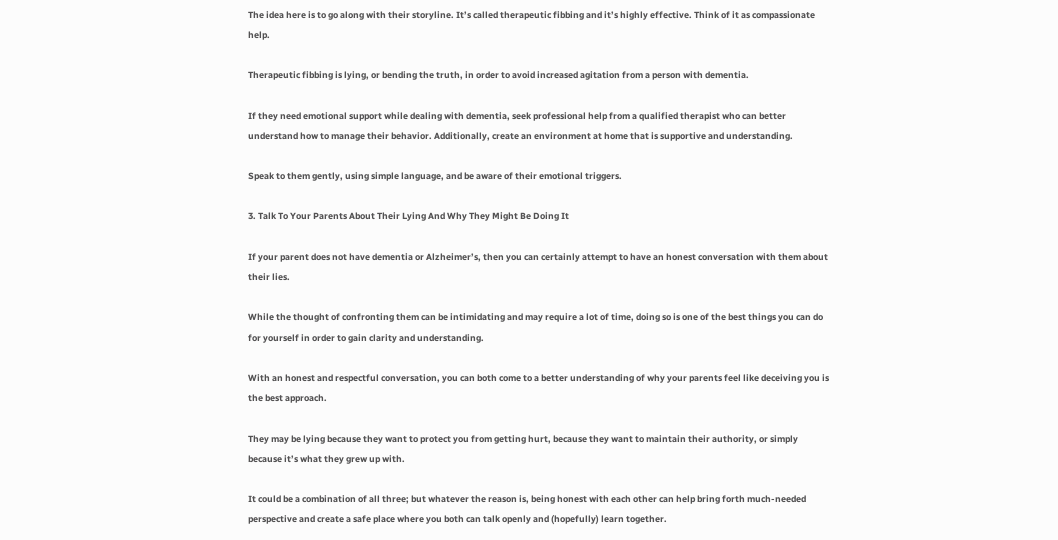The idea here is to go along with their storyline. It’s called therapeutic fibbing and it’s highly effective. Think of it as compassionate help.

Therapeutic fibbing is lying, or bending the truth, in order to avoid increased agitation from a person with dementia.

If they need emotional support while dealing with dementia, seek professional help from a qualified therapist who can better understand how to manage their behavior. Additionally, create an environment at home that is supportive and understanding.

Speak to them gently, using simple language, and be aware of their emotional triggers.

3. Talk To Your Parents About Their Lying And Why They Might Be Doing It

If your parent does not have dementia or Alzheimer’s, then you can certainly attempt to have an honest conversation with them about their lies.

While the thought of confronting them can be intimidating and may require a lot of time, doing so is one of the best things you can do for yourself in order to gain clarity and understanding.

With an honest and respectful conversation, you can both come to a better understanding of why your parents feel like deceiving you is the best approach.

They may be lying because they want to protect you from getting hurt, because they want to maintain their authority, or simply because it’s what they grew up with.

It could be a combination of all three; but whatever the reason is, being honest with each other can help bring forth much-needed perspective and create a safe place where you both can talk openly and (hopefully) learn together.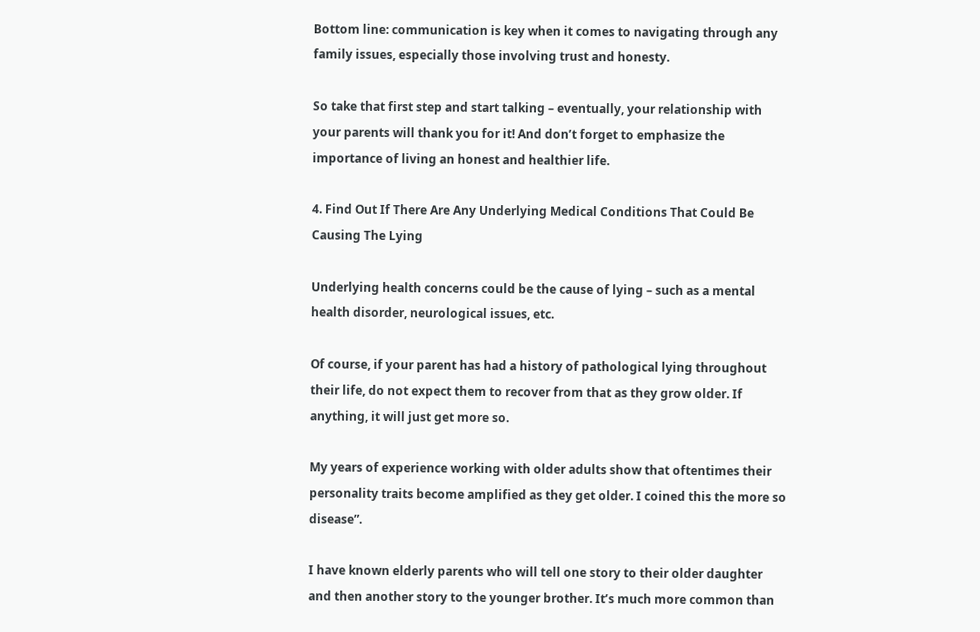Bottom line: communication is key when it comes to navigating through any family issues, especially those involving trust and honesty.

So take that first step and start talking – eventually, your relationship with your parents will thank you for it! And don’t forget to emphasize the importance of living an honest and healthier life.

4. Find Out If There Are Any Underlying Medical Conditions That Could Be Causing The Lying

Underlying health concerns could be the cause of lying – such as a mental health disorder, neurological issues, etc.

Of course, if your parent has had a history of pathological lying throughout their life, do not expect them to recover from that as they grow older. If anything, it will just get more so.

My years of experience working with older adults show that oftentimes their personality traits become amplified as they get older. I coined this the more so disease”.

I have known elderly parents who will tell one story to their older daughter and then another story to the younger brother. It’s much more common than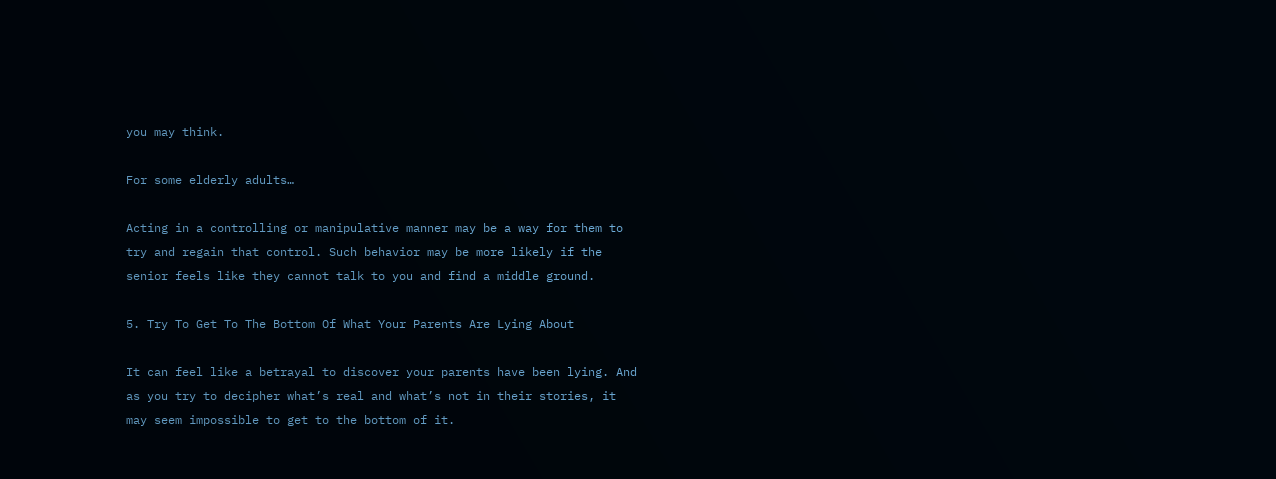you may think.

For some elderly adults…

Acting in a controlling or manipulative manner may be a way for them to try and regain that control. Such behavior may be more likely if the senior feels like they cannot talk to you and find a middle ground.

5. Try To Get To The Bottom Of What Your Parents Are Lying About

It can feel like a betrayal to discover your parents have been lying. And as you try to decipher what’s real and what’s not in their stories, it may seem impossible to get to the bottom of it.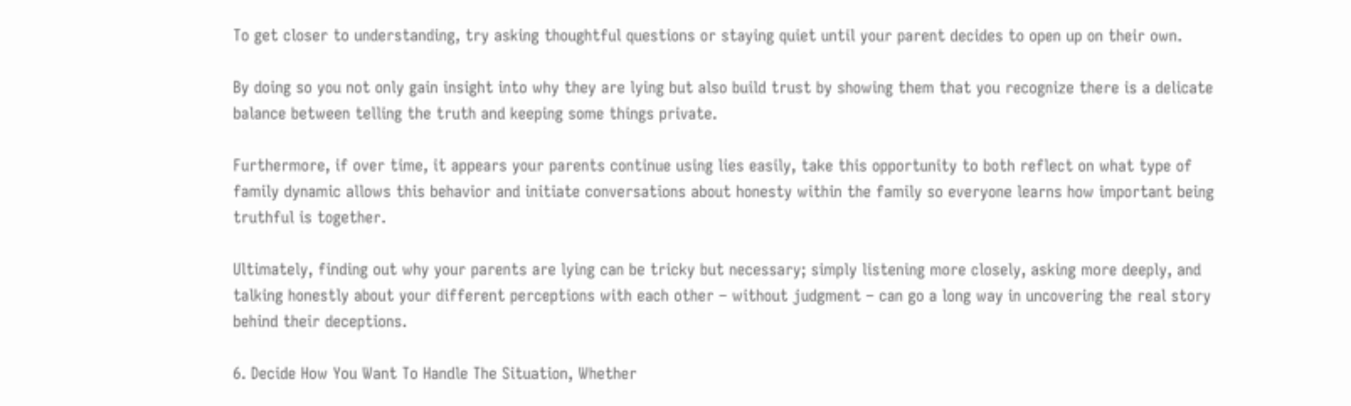To get closer to understanding, try asking thoughtful questions or staying quiet until your parent decides to open up on their own.

By doing so you not only gain insight into why they are lying but also build trust by showing them that you recognize there is a delicate balance between telling the truth and keeping some things private.

Furthermore, if over time, it appears your parents continue using lies easily, take this opportunity to both reflect on what type of family dynamic allows this behavior and initiate conversations about honesty within the family so everyone learns how important being truthful is together.

Ultimately, finding out why your parents are lying can be tricky but necessary; simply listening more closely, asking more deeply, and talking honestly about your different perceptions with each other – without judgment – can go a long way in uncovering the real story behind their deceptions.

6. Decide How You Want To Handle The Situation, Whether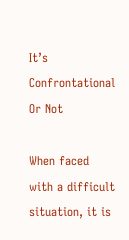It’s Confrontational Or Not

When faced with a difficult situation, it is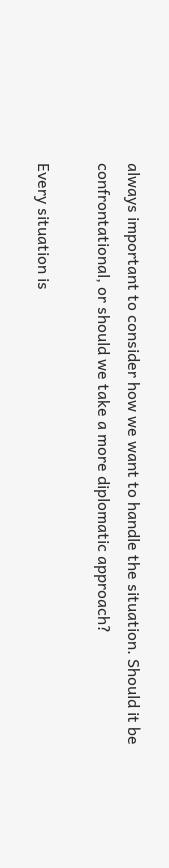always important to consider how we want to handle the situation. Should it be confrontational, or should we take a more diplomatic approach?

Every situation is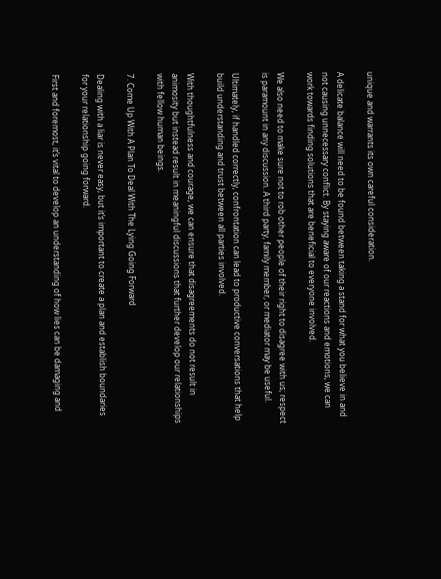unique and warrants its own careful consideration.

A delicate balance will need to be found between taking a stand for what you believe in and not causing unnecessary conflict. By staying aware of our reactions and emotions, we can work towards finding solutions that are beneficial to everyone involved.

We also need to make sure not to rob other people of their right to disagree with us; respect is paramount in any discussion. A third party, family member, or mediator may be useful.

Ultimately, if handled correctly, confrontation can lead to productive conversations that help build understanding and trust between all parties involved.

With thoughtfulness and courage, we can ensure that disagreements do not result in animosity but instead result in meaningful discussions that further develop our relationships with fellow human beings.

7. Come Up With A Plan To Deal With The Lying Going Forward

Dealing with a liar is never easy, but it’s important to create a plan and establish boundaries for your relationship going forward.

First and foremost, it’s vital to develop an understanding of how lies can be damaging and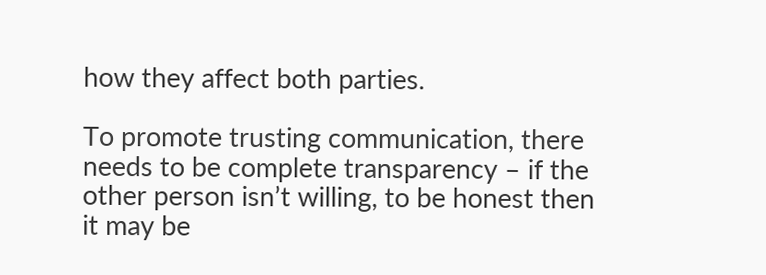how they affect both parties.

To promote trusting communication, there needs to be complete transparency – if the other person isn’t willing, to be honest then it may be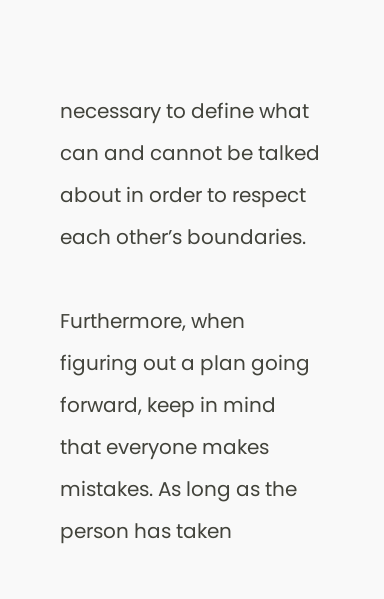necessary to define what can and cannot be talked about in order to respect each other’s boundaries.

Furthermore, when figuring out a plan going forward, keep in mind that everyone makes mistakes. As long as the person has taken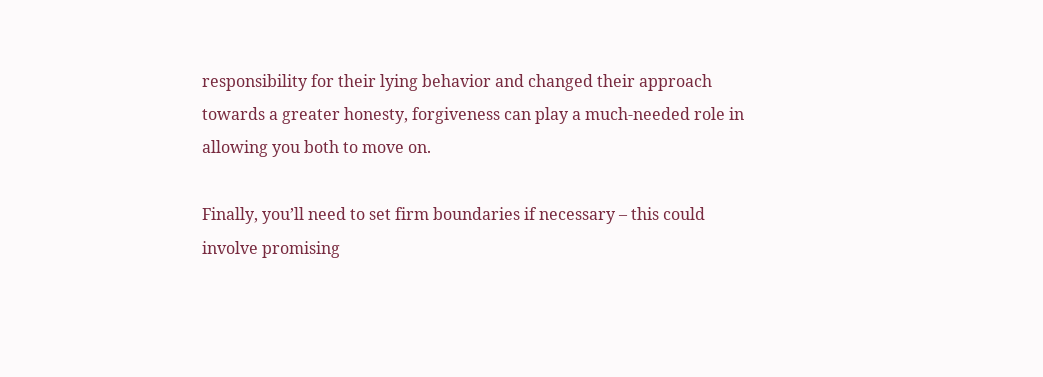responsibility for their lying behavior and changed their approach towards a greater honesty, forgiveness can play a much-needed role in allowing you both to move on.

Finally, you’ll need to set firm boundaries if necessary – this could involve promising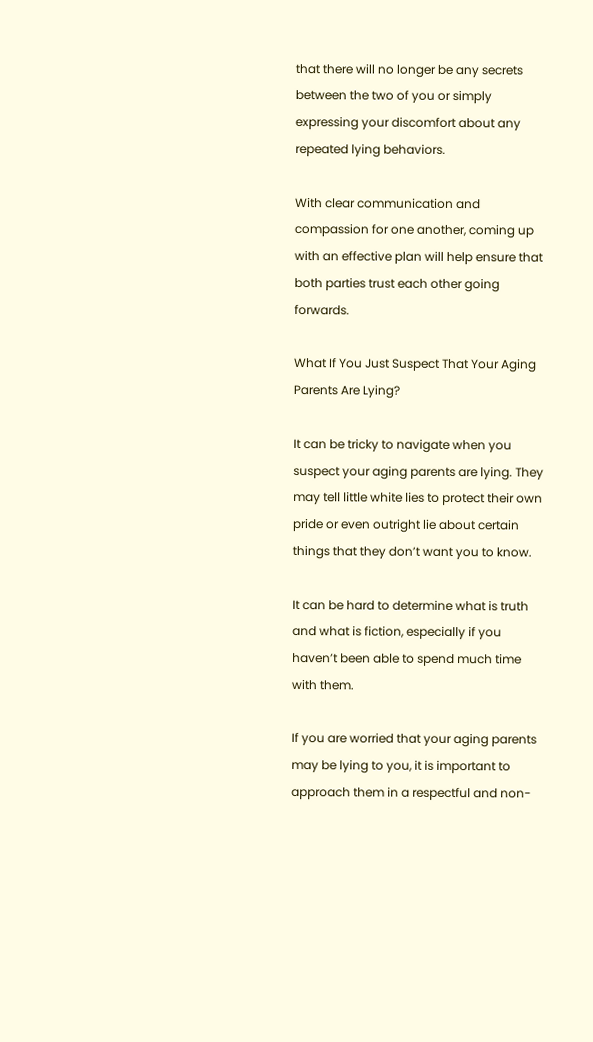that there will no longer be any secrets between the two of you or simply expressing your discomfort about any repeated lying behaviors.

With clear communication and compassion for one another, coming up with an effective plan will help ensure that both parties trust each other going forwards.

What If You Just Suspect That Your Aging Parents Are Lying?

It can be tricky to navigate when you suspect your aging parents are lying. They may tell little white lies to protect their own pride or even outright lie about certain things that they don’t want you to know.

It can be hard to determine what is truth and what is fiction, especially if you haven’t been able to spend much time with them.

If you are worried that your aging parents may be lying to you, it is important to approach them in a respectful and non-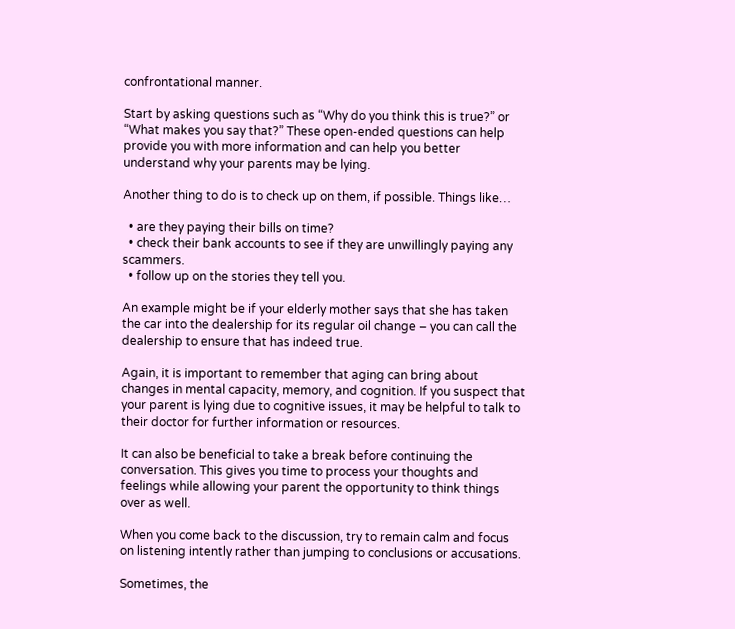confrontational manner.

Start by asking questions such as “Why do you think this is true?” or “What makes you say that?” These open-ended questions can help provide you with more information and can help you better understand why your parents may be lying.

Another thing to do is to check up on them, if possible. Things like…

  • are they paying their bills on time?
  • check their bank accounts to see if they are unwillingly paying any scammers.
  • follow up on the stories they tell you.

An example might be if your elderly mother says that she has taken the car into the dealership for its regular oil change – you can call the dealership to ensure that has indeed true.

Again, it is important to remember that aging can bring about changes in mental capacity, memory, and cognition. If you suspect that your parent is lying due to cognitive issues, it may be helpful to talk to their doctor for further information or resources.

It can also be beneficial to take a break before continuing the conversation. This gives you time to process your thoughts and feelings while allowing your parent the opportunity to think things over as well.

When you come back to the discussion, try to remain calm and focus on listening intently rather than jumping to conclusions or accusations.

Sometimes, the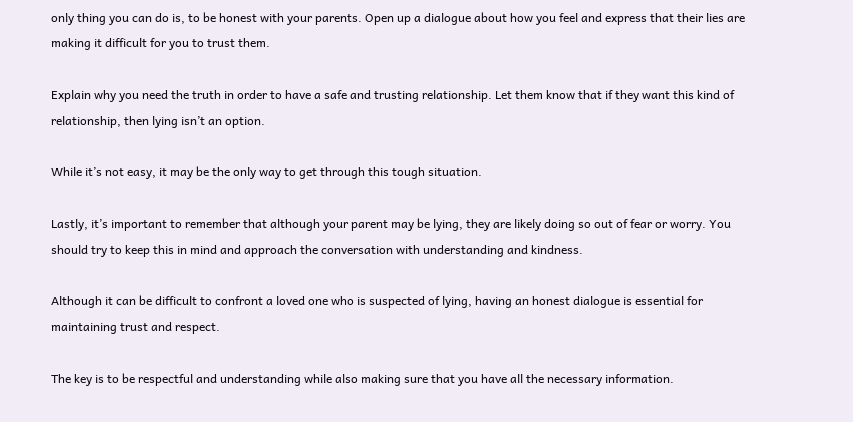only thing you can do is, to be honest with your parents. Open up a dialogue about how you feel and express that their lies are making it difficult for you to trust them.

Explain why you need the truth in order to have a safe and trusting relationship. Let them know that if they want this kind of relationship, then lying isn’t an option.

While it’s not easy, it may be the only way to get through this tough situation.

Lastly, it’s important to remember that although your parent may be lying, they are likely doing so out of fear or worry. You should try to keep this in mind and approach the conversation with understanding and kindness.

Although it can be difficult to confront a loved one who is suspected of lying, having an honest dialogue is essential for maintaining trust and respect.

The key is to be respectful and understanding while also making sure that you have all the necessary information.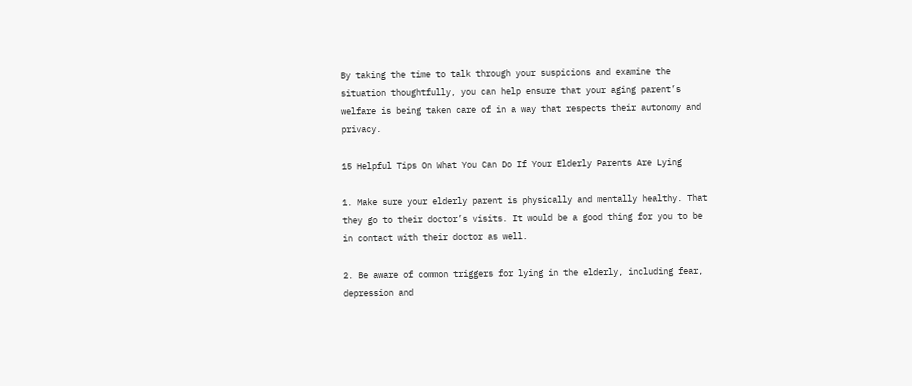By taking the time to talk through your suspicions and examine the situation thoughtfully, you can help ensure that your aging parent’s welfare is being taken care of in a way that respects their autonomy and privacy.

15 Helpful Tips On What You Can Do If Your Elderly Parents Are Lying

1. Make sure your elderly parent is physically and mentally healthy. That they go to their doctor’s visits. It would be a good thing for you to be in contact with their doctor as well.

2. Be aware of common triggers for lying in the elderly, including fear, depression and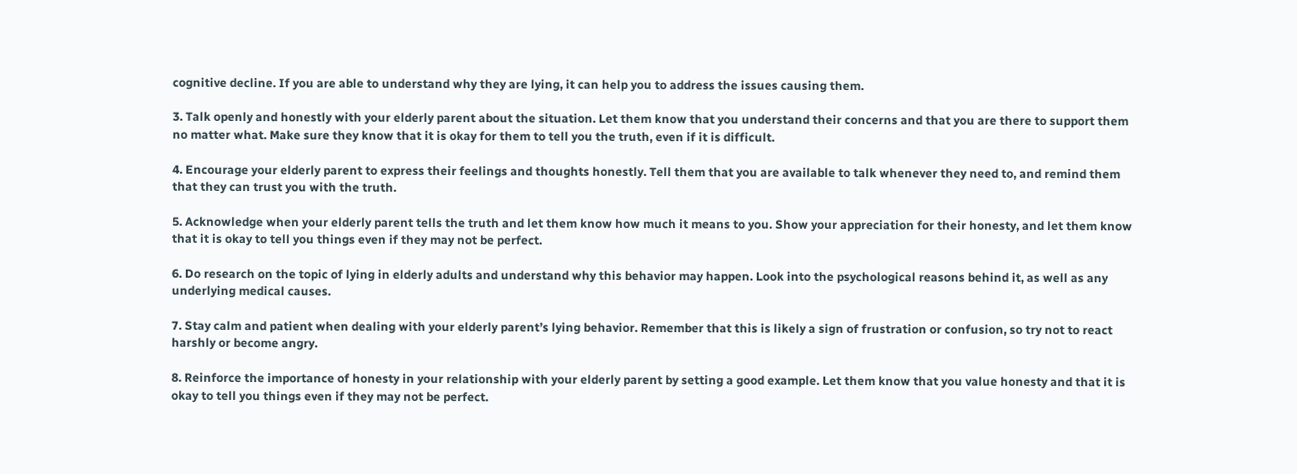cognitive decline. If you are able to understand why they are lying, it can help you to address the issues causing them.

3. Talk openly and honestly with your elderly parent about the situation. Let them know that you understand their concerns and that you are there to support them no matter what. Make sure they know that it is okay for them to tell you the truth, even if it is difficult.

4. Encourage your elderly parent to express their feelings and thoughts honestly. Tell them that you are available to talk whenever they need to, and remind them that they can trust you with the truth.

5. Acknowledge when your elderly parent tells the truth and let them know how much it means to you. Show your appreciation for their honesty, and let them know that it is okay to tell you things even if they may not be perfect.

6. Do research on the topic of lying in elderly adults and understand why this behavior may happen. Look into the psychological reasons behind it, as well as any underlying medical causes.

7. Stay calm and patient when dealing with your elderly parent’s lying behavior. Remember that this is likely a sign of frustration or confusion, so try not to react harshly or become angry.

8. Reinforce the importance of honesty in your relationship with your elderly parent by setting a good example. Let them know that you value honesty and that it is okay to tell you things even if they may not be perfect.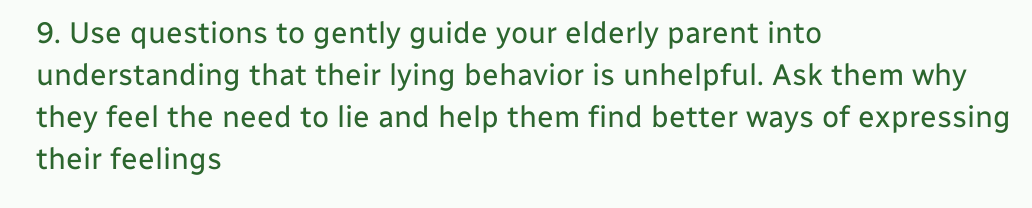9. Use questions to gently guide your elderly parent into understanding that their lying behavior is unhelpful. Ask them why they feel the need to lie and help them find better ways of expressing their feelings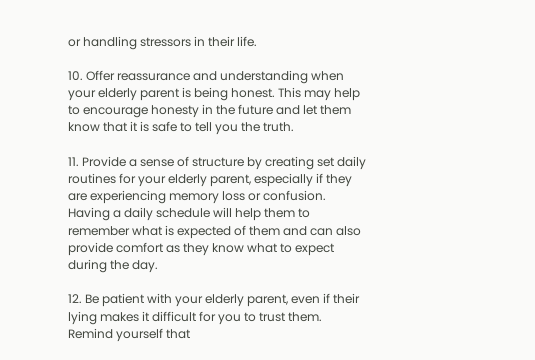or handling stressors in their life.

10. Offer reassurance and understanding when your elderly parent is being honest. This may help to encourage honesty in the future and let them know that it is safe to tell you the truth.

11. Provide a sense of structure by creating set daily routines for your elderly parent, especially if they are experiencing memory loss or confusion. Having a daily schedule will help them to remember what is expected of them and can also provide comfort as they know what to expect during the day.

12. Be patient with your elderly parent, even if their lying makes it difficult for you to trust them. Remind yourself that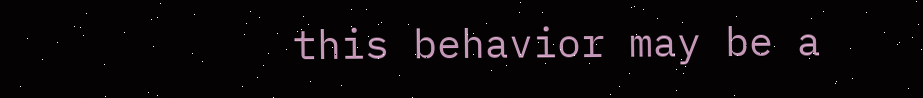this behavior may be a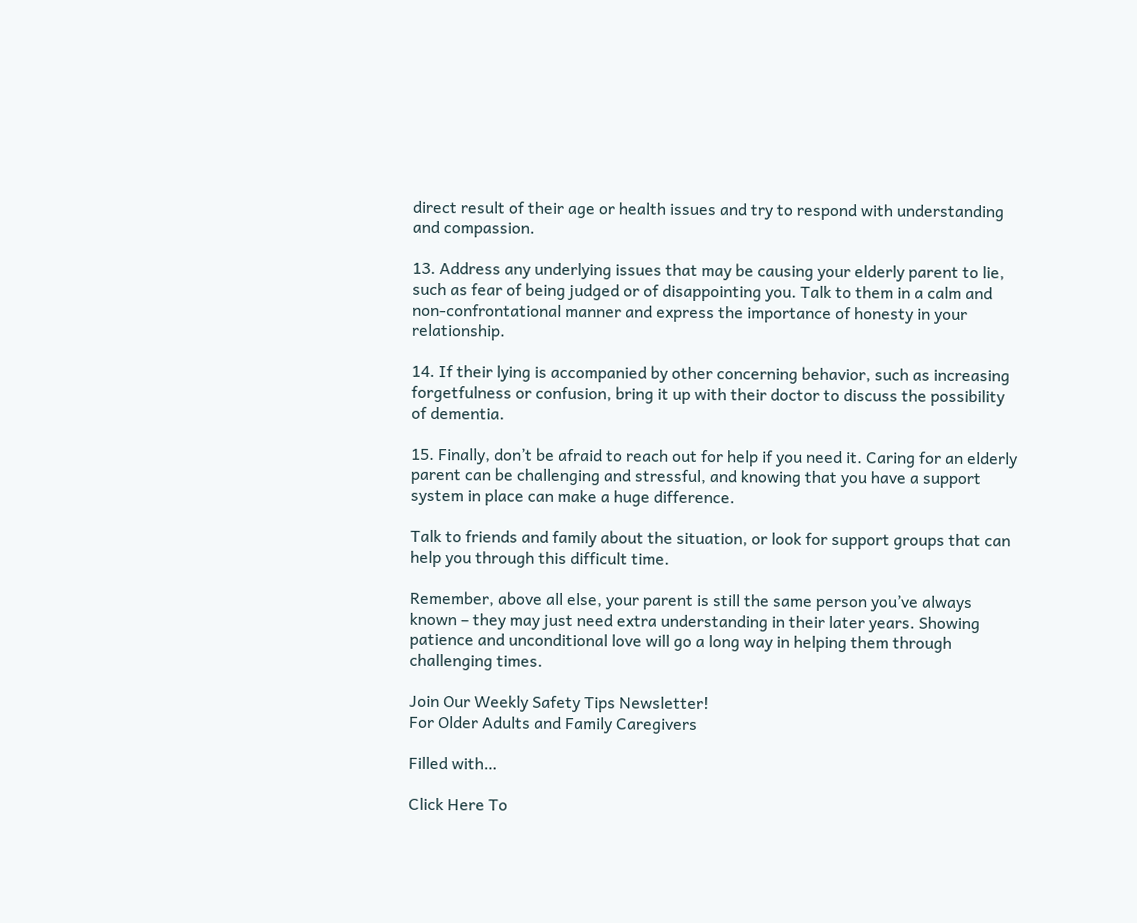direct result of their age or health issues and try to respond with understanding and compassion.

13. Address any underlying issues that may be causing your elderly parent to lie, such as fear of being judged or of disappointing you. Talk to them in a calm and non-confrontational manner and express the importance of honesty in your relationship.

14. If their lying is accompanied by other concerning behavior, such as increasing forgetfulness or confusion, bring it up with their doctor to discuss the possibility of dementia.

15. Finally, don’t be afraid to reach out for help if you need it. Caring for an elderly parent can be challenging and stressful, and knowing that you have a support system in place can make a huge difference.

Talk to friends and family about the situation, or look for support groups that can help you through this difficult time.

Remember, above all else, your parent is still the same person you’ve always known – they may just need extra understanding in their later years. Showing patience and unconditional love will go a long way in helping them through challenging times.

Join Our Weekly Safety Tips Newsletter!
For Older Adults and Family Caregivers

Filled with…

Click Here To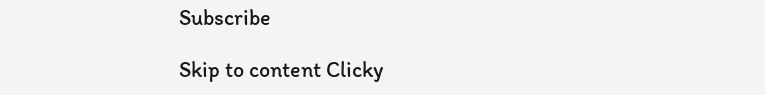Subscribe

Skip to content Clicky